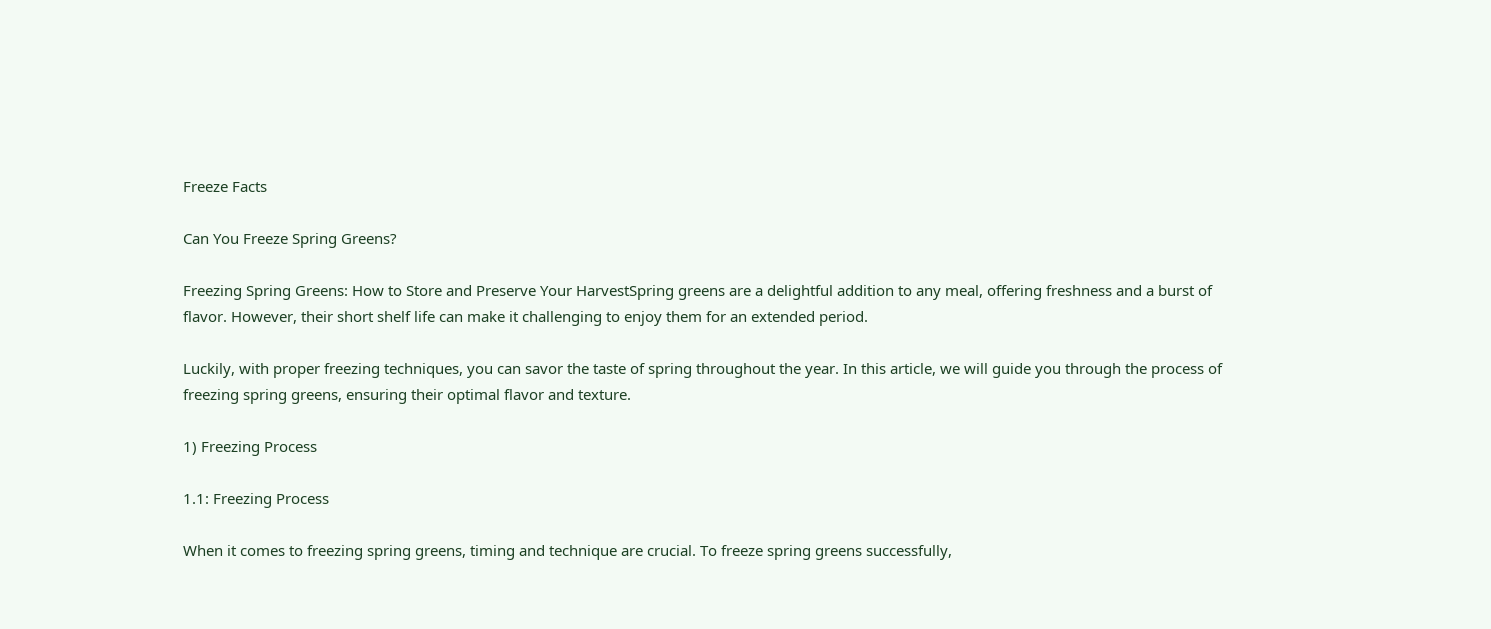Freeze Facts

Can You Freeze Spring Greens?

Freezing Spring Greens: How to Store and Preserve Your HarvestSpring greens are a delightful addition to any meal, offering freshness and a burst of flavor. However, their short shelf life can make it challenging to enjoy them for an extended period.

Luckily, with proper freezing techniques, you can savor the taste of spring throughout the year. In this article, we will guide you through the process of freezing spring greens, ensuring their optimal flavor and texture.

1) Freezing Process

1.1: Freezing Process

When it comes to freezing spring greens, timing and technique are crucial. To freeze spring greens successfully,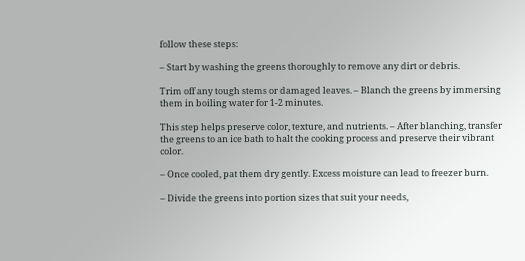follow these steps:

– Start by washing the greens thoroughly to remove any dirt or debris.

Trim off any tough stems or damaged leaves. – Blanch the greens by immersing them in boiling water for 1-2 minutes.

This step helps preserve color, texture, and nutrients. – After blanching, transfer the greens to an ice bath to halt the cooking process and preserve their vibrant color.

– Once cooled, pat them dry gently. Excess moisture can lead to freezer burn.

– Divide the greens into portion sizes that suit your needs,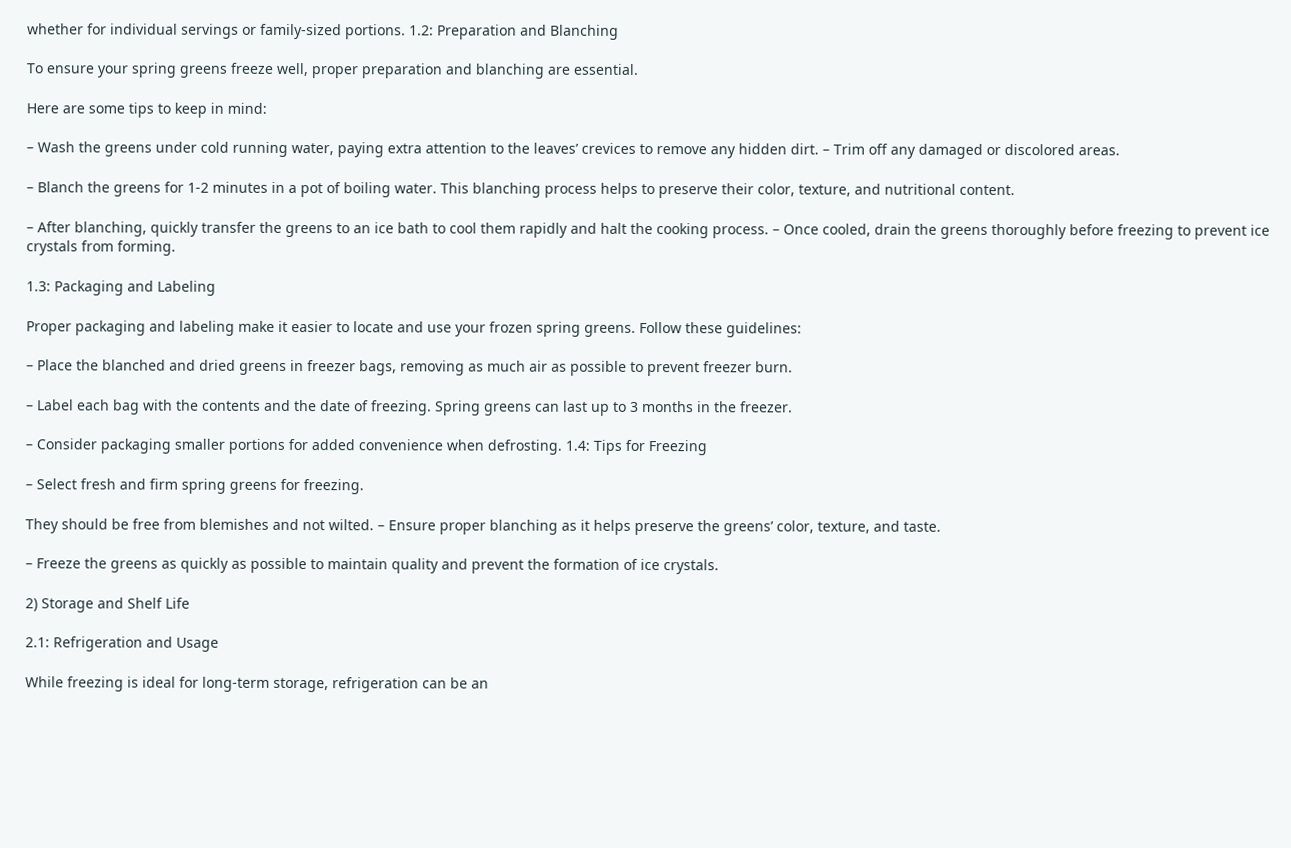whether for individual servings or family-sized portions. 1.2: Preparation and Blanching

To ensure your spring greens freeze well, proper preparation and blanching are essential.

Here are some tips to keep in mind:

– Wash the greens under cold running water, paying extra attention to the leaves’ crevices to remove any hidden dirt. – Trim off any damaged or discolored areas.

– Blanch the greens for 1-2 minutes in a pot of boiling water. This blanching process helps to preserve their color, texture, and nutritional content.

– After blanching, quickly transfer the greens to an ice bath to cool them rapidly and halt the cooking process. – Once cooled, drain the greens thoroughly before freezing to prevent ice crystals from forming.

1.3: Packaging and Labeling

Proper packaging and labeling make it easier to locate and use your frozen spring greens. Follow these guidelines:

– Place the blanched and dried greens in freezer bags, removing as much air as possible to prevent freezer burn.

– Label each bag with the contents and the date of freezing. Spring greens can last up to 3 months in the freezer.

– Consider packaging smaller portions for added convenience when defrosting. 1.4: Tips for Freezing

– Select fresh and firm spring greens for freezing.

They should be free from blemishes and not wilted. – Ensure proper blanching as it helps preserve the greens’ color, texture, and taste.

– Freeze the greens as quickly as possible to maintain quality and prevent the formation of ice crystals.

2) Storage and Shelf Life

2.1: Refrigeration and Usage

While freezing is ideal for long-term storage, refrigeration can be an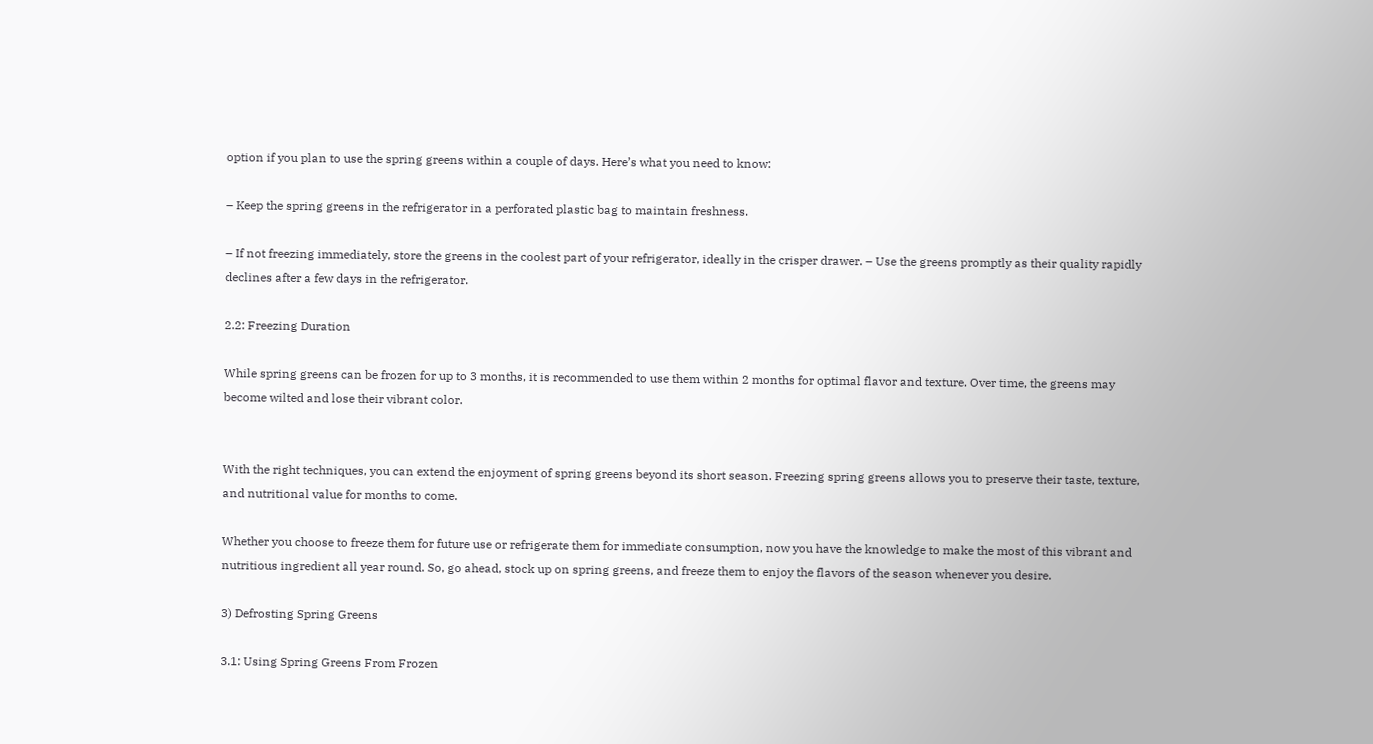option if you plan to use the spring greens within a couple of days. Here’s what you need to know:

– Keep the spring greens in the refrigerator in a perforated plastic bag to maintain freshness.

– If not freezing immediately, store the greens in the coolest part of your refrigerator, ideally in the crisper drawer. – Use the greens promptly as their quality rapidly declines after a few days in the refrigerator.

2.2: Freezing Duration

While spring greens can be frozen for up to 3 months, it is recommended to use them within 2 months for optimal flavor and texture. Over time, the greens may become wilted and lose their vibrant color.


With the right techniques, you can extend the enjoyment of spring greens beyond its short season. Freezing spring greens allows you to preserve their taste, texture, and nutritional value for months to come.

Whether you choose to freeze them for future use or refrigerate them for immediate consumption, now you have the knowledge to make the most of this vibrant and nutritious ingredient all year round. So, go ahead, stock up on spring greens, and freeze them to enjoy the flavors of the season whenever you desire.

3) Defrosting Spring Greens

3.1: Using Spring Greens From Frozen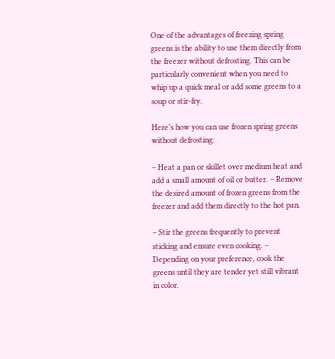One of the advantages of freezing spring greens is the ability to use them directly from the freezer without defrosting. This can be particularly convenient when you need to whip up a quick meal or add some greens to a soup or stir-fry.

Here’s how you can use frozen spring greens without defrosting:

– Heat a pan or skillet over medium heat and add a small amount of oil or butter. – Remove the desired amount of frozen greens from the freezer and add them directly to the hot pan.

– Stir the greens frequently to prevent sticking and ensure even cooking. – Depending on your preference, cook the greens until they are tender yet still vibrant in color.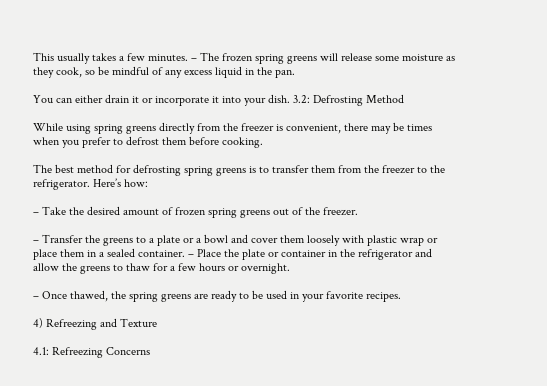This usually takes a few minutes. – The frozen spring greens will release some moisture as they cook, so be mindful of any excess liquid in the pan.

You can either drain it or incorporate it into your dish. 3.2: Defrosting Method

While using spring greens directly from the freezer is convenient, there may be times when you prefer to defrost them before cooking.

The best method for defrosting spring greens is to transfer them from the freezer to the refrigerator. Here’s how:

– Take the desired amount of frozen spring greens out of the freezer.

– Transfer the greens to a plate or a bowl and cover them loosely with plastic wrap or place them in a sealed container. – Place the plate or container in the refrigerator and allow the greens to thaw for a few hours or overnight.

– Once thawed, the spring greens are ready to be used in your favorite recipes.

4) Refreezing and Texture

4.1: Refreezing Concerns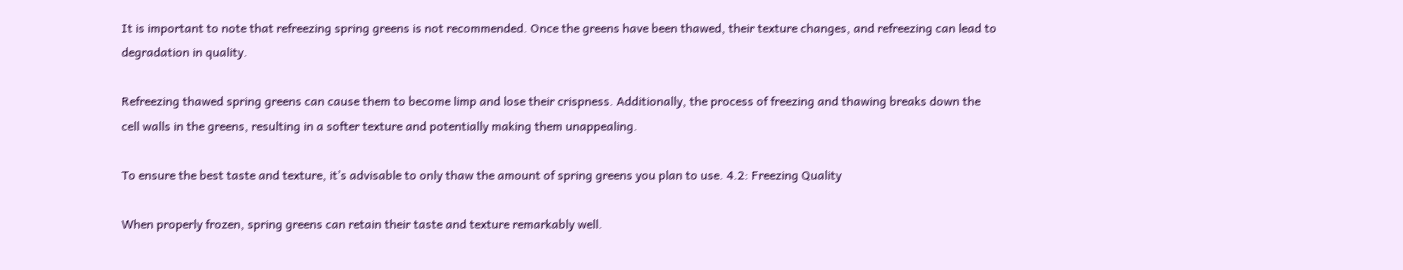It is important to note that refreezing spring greens is not recommended. Once the greens have been thawed, their texture changes, and refreezing can lead to degradation in quality.

Refreezing thawed spring greens can cause them to become limp and lose their crispness. Additionally, the process of freezing and thawing breaks down the cell walls in the greens, resulting in a softer texture and potentially making them unappealing.

To ensure the best taste and texture, it’s advisable to only thaw the amount of spring greens you plan to use. 4.2: Freezing Quality

When properly frozen, spring greens can retain their taste and texture remarkably well.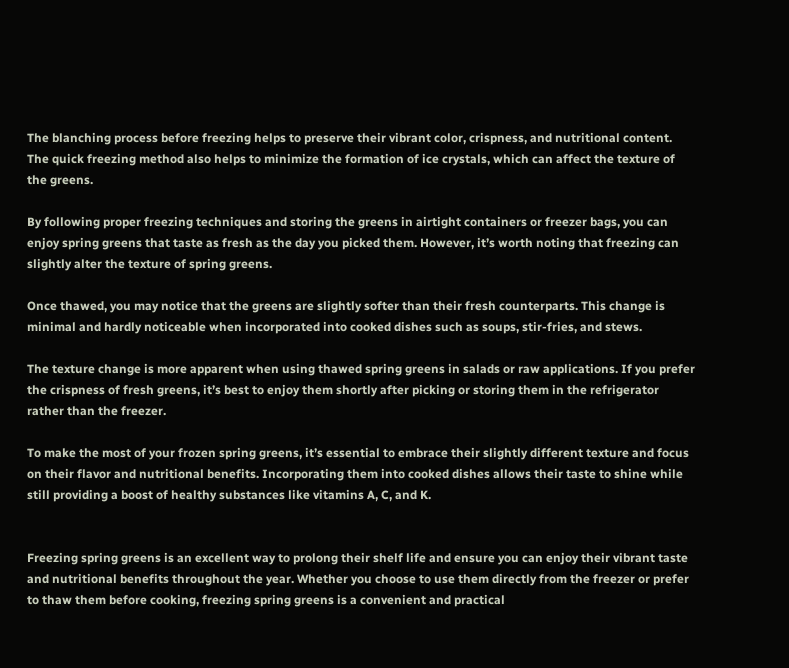The blanching process before freezing helps to preserve their vibrant color, crispness, and nutritional content. The quick freezing method also helps to minimize the formation of ice crystals, which can affect the texture of the greens.

By following proper freezing techniques and storing the greens in airtight containers or freezer bags, you can enjoy spring greens that taste as fresh as the day you picked them. However, it’s worth noting that freezing can slightly alter the texture of spring greens.

Once thawed, you may notice that the greens are slightly softer than their fresh counterparts. This change is minimal and hardly noticeable when incorporated into cooked dishes such as soups, stir-fries, and stews.

The texture change is more apparent when using thawed spring greens in salads or raw applications. If you prefer the crispness of fresh greens, it’s best to enjoy them shortly after picking or storing them in the refrigerator rather than the freezer.

To make the most of your frozen spring greens, it’s essential to embrace their slightly different texture and focus on their flavor and nutritional benefits. Incorporating them into cooked dishes allows their taste to shine while still providing a boost of healthy substances like vitamins A, C, and K.


Freezing spring greens is an excellent way to prolong their shelf life and ensure you can enjoy their vibrant taste and nutritional benefits throughout the year. Whether you choose to use them directly from the freezer or prefer to thaw them before cooking, freezing spring greens is a convenient and practical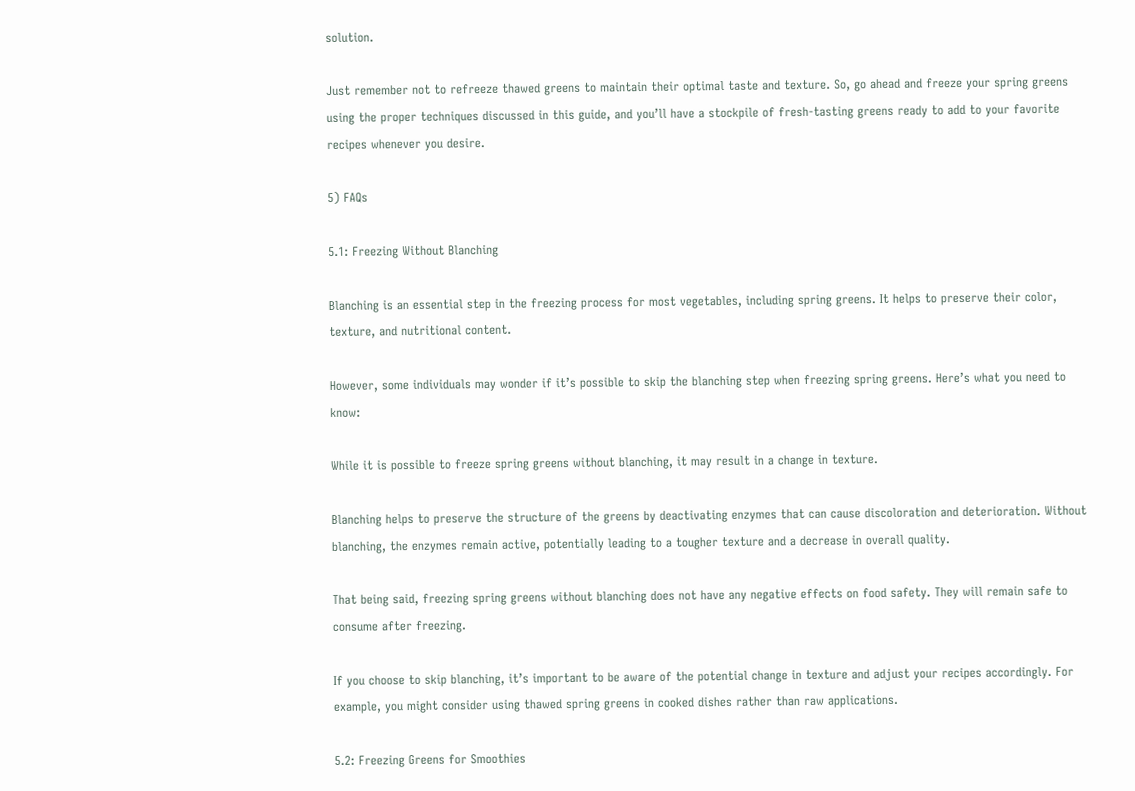solution.

Just remember not to refreeze thawed greens to maintain their optimal taste and texture. So, go ahead and freeze your spring greens using the proper techniques discussed in this guide, and you’ll have a stockpile of fresh-tasting greens ready to add to your favorite recipes whenever you desire.

5) FAQs

5.1: Freezing Without Blanching

Blanching is an essential step in the freezing process for most vegetables, including spring greens. It helps to preserve their color, texture, and nutritional content.

However, some individuals may wonder if it’s possible to skip the blanching step when freezing spring greens. Here’s what you need to know:

While it is possible to freeze spring greens without blanching, it may result in a change in texture.

Blanching helps to preserve the structure of the greens by deactivating enzymes that can cause discoloration and deterioration. Without blanching, the enzymes remain active, potentially leading to a tougher texture and a decrease in overall quality.

That being said, freezing spring greens without blanching does not have any negative effects on food safety. They will remain safe to consume after freezing.

If you choose to skip blanching, it’s important to be aware of the potential change in texture and adjust your recipes accordingly. For example, you might consider using thawed spring greens in cooked dishes rather than raw applications.

5.2: Freezing Greens for Smoothies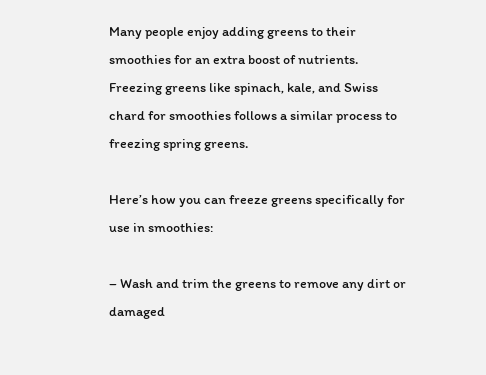Many people enjoy adding greens to their smoothies for an extra boost of nutrients. Freezing greens like spinach, kale, and Swiss chard for smoothies follows a similar process to freezing spring greens.

Here’s how you can freeze greens specifically for use in smoothies:

– Wash and trim the greens to remove any dirt or damaged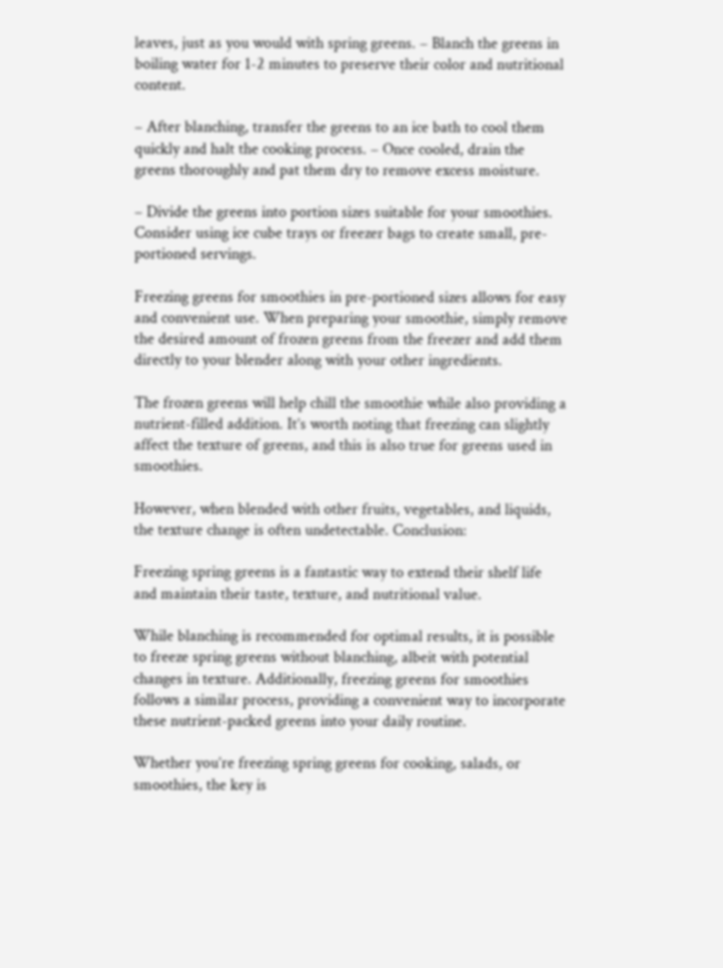leaves, just as you would with spring greens. – Blanch the greens in boiling water for 1-2 minutes to preserve their color and nutritional content.

– After blanching, transfer the greens to an ice bath to cool them quickly and halt the cooking process. – Once cooled, drain the greens thoroughly and pat them dry to remove excess moisture.

– Divide the greens into portion sizes suitable for your smoothies. Consider using ice cube trays or freezer bags to create small, pre-portioned servings.

Freezing greens for smoothies in pre-portioned sizes allows for easy and convenient use. When preparing your smoothie, simply remove the desired amount of frozen greens from the freezer and add them directly to your blender along with your other ingredients.

The frozen greens will help chill the smoothie while also providing a nutrient-filled addition. It’s worth noting that freezing can slightly affect the texture of greens, and this is also true for greens used in smoothies.

However, when blended with other fruits, vegetables, and liquids, the texture change is often undetectable. Conclusion:

Freezing spring greens is a fantastic way to extend their shelf life and maintain their taste, texture, and nutritional value.

While blanching is recommended for optimal results, it is possible to freeze spring greens without blanching, albeit with potential changes in texture. Additionally, freezing greens for smoothies follows a similar process, providing a convenient way to incorporate these nutrient-packed greens into your daily routine.

Whether you’re freezing spring greens for cooking, salads, or smoothies, the key is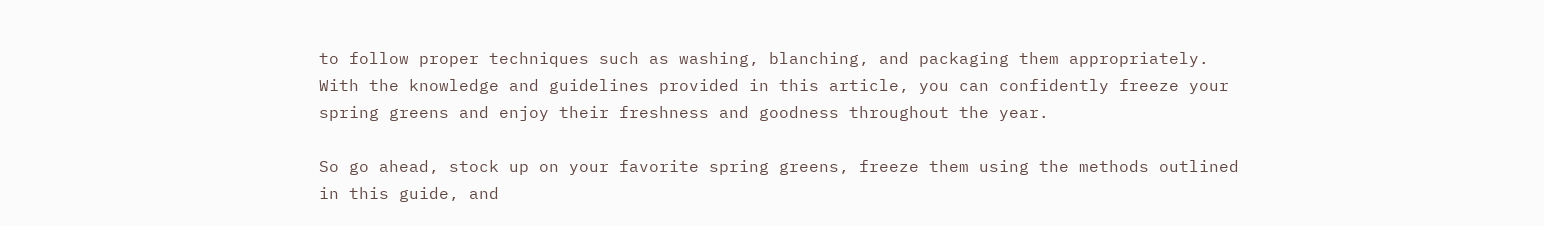to follow proper techniques such as washing, blanching, and packaging them appropriately. With the knowledge and guidelines provided in this article, you can confidently freeze your spring greens and enjoy their freshness and goodness throughout the year.

So go ahead, stock up on your favorite spring greens, freeze them using the methods outlined in this guide, and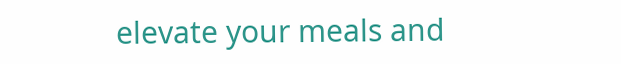elevate your meals and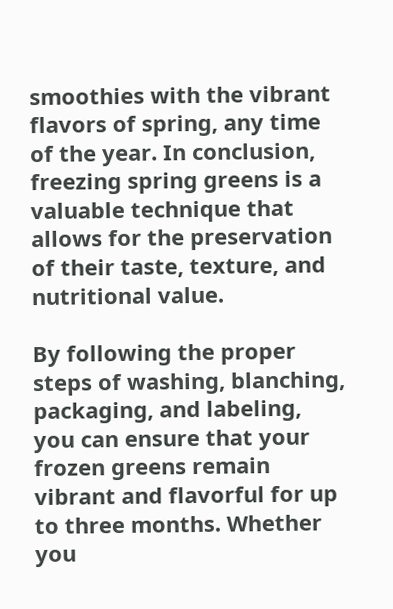smoothies with the vibrant flavors of spring, any time of the year. In conclusion, freezing spring greens is a valuable technique that allows for the preservation of their taste, texture, and nutritional value.

By following the proper steps of washing, blanching, packaging, and labeling, you can ensure that your frozen greens remain vibrant and flavorful for up to three months. Whether you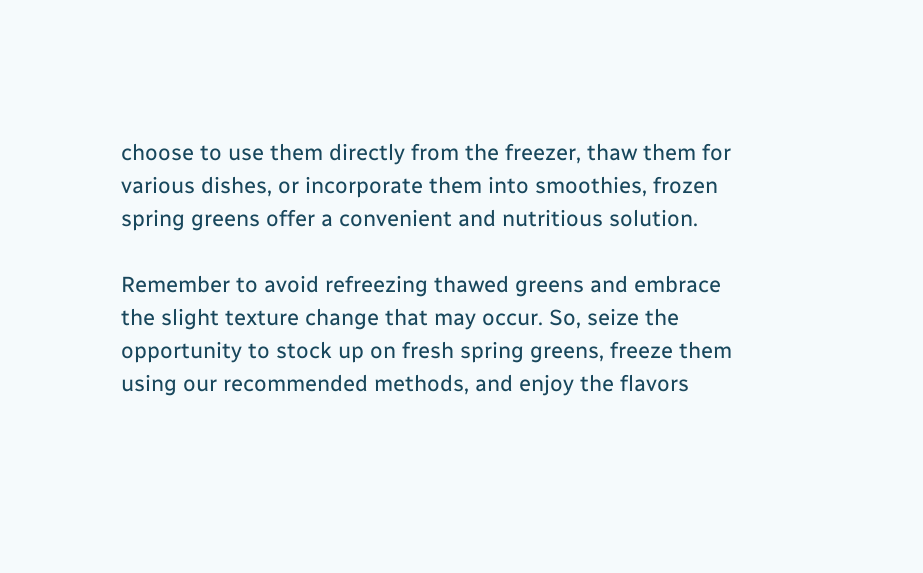choose to use them directly from the freezer, thaw them for various dishes, or incorporate them into smoothies, frozen spring greens offer a convenient and nutritious solution.

Remember to avoid refreezing thawed greens and embrace the slight texture change that may occur. So, seize the opportunity to stock up on fresh spring greens, freeze them using our recommended methods, and enjoy the flavors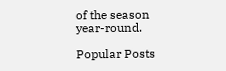of the season year-round.

Popular Posts